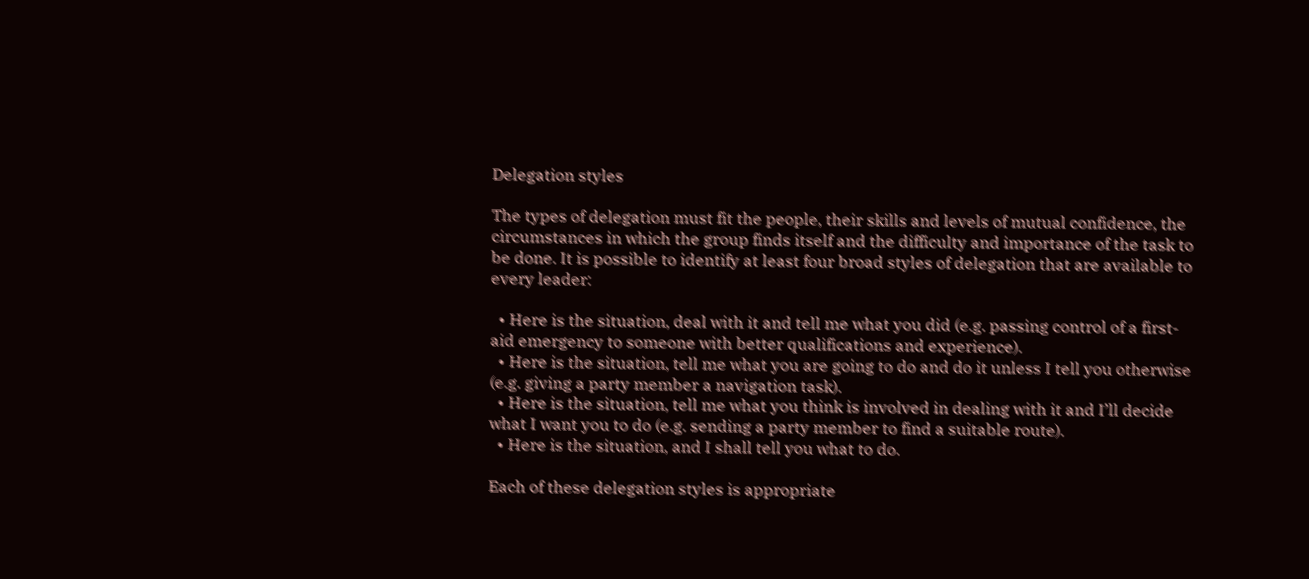Delegation styles

The types of delegation must fit the people, their skills and levels of mutual confidence, the circumstances in which the group finds itself and the difficulty and importance of the task to be done. It is possible to identify at least four broad styles of delegation that are available to every leader:

  • Here is the situation, deal with it and tell me what you did (e.g. passing control of a first-aid emergency to someone with better qualifications and experience).
  • Here is the situation, tell me what you are going to do and do it unless I tell you otherwise (e.g. giving a party member a navigation task).
  • Here is the situation, tell me what you think is involved in dealing with it and I’ll decide what I want you to do (e.g. sending a party member to find a suitable route).
  • Here is the situation, and I shall tell you what to do.

Each of these delegation styles is appropriate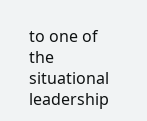to one of the situational leadership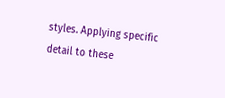styles. Applying specific detail to these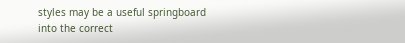styles may be a useful springboard into the correct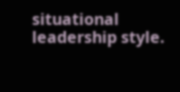situational leadership style.